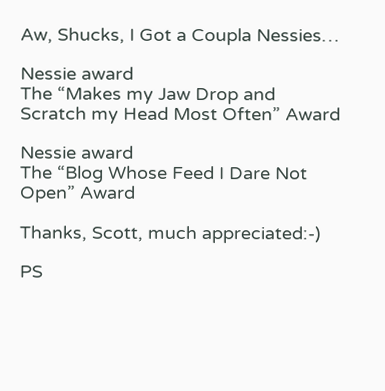Aw, Shucks, I Got a Coupla Nessies…

Nessie award
The “Makes my Jaw Drop and Scratch my Head Most Often” Award

Nessie award
The “Blog Whose Feed I Dare Not Open” Award

Thanks, Scott, much appreciated:-)

PS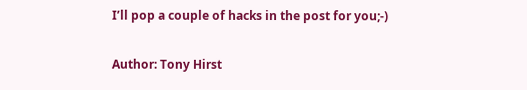I’ll pop a couple of hacks in the post for you;-)

Author: Tony Hirst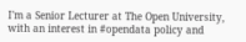I'm a Senior Lecturer at The Open University, with an interest in #opendata policy and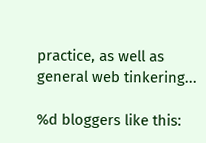practice, as well as general web tinkering...

%d bloggers like this: